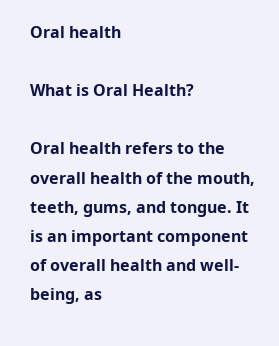Oral health

What is Oral Health?

Oral health refers to the overall health of the mouth, teeth, gums, and tongue. It is an important component of overall health and well-being, as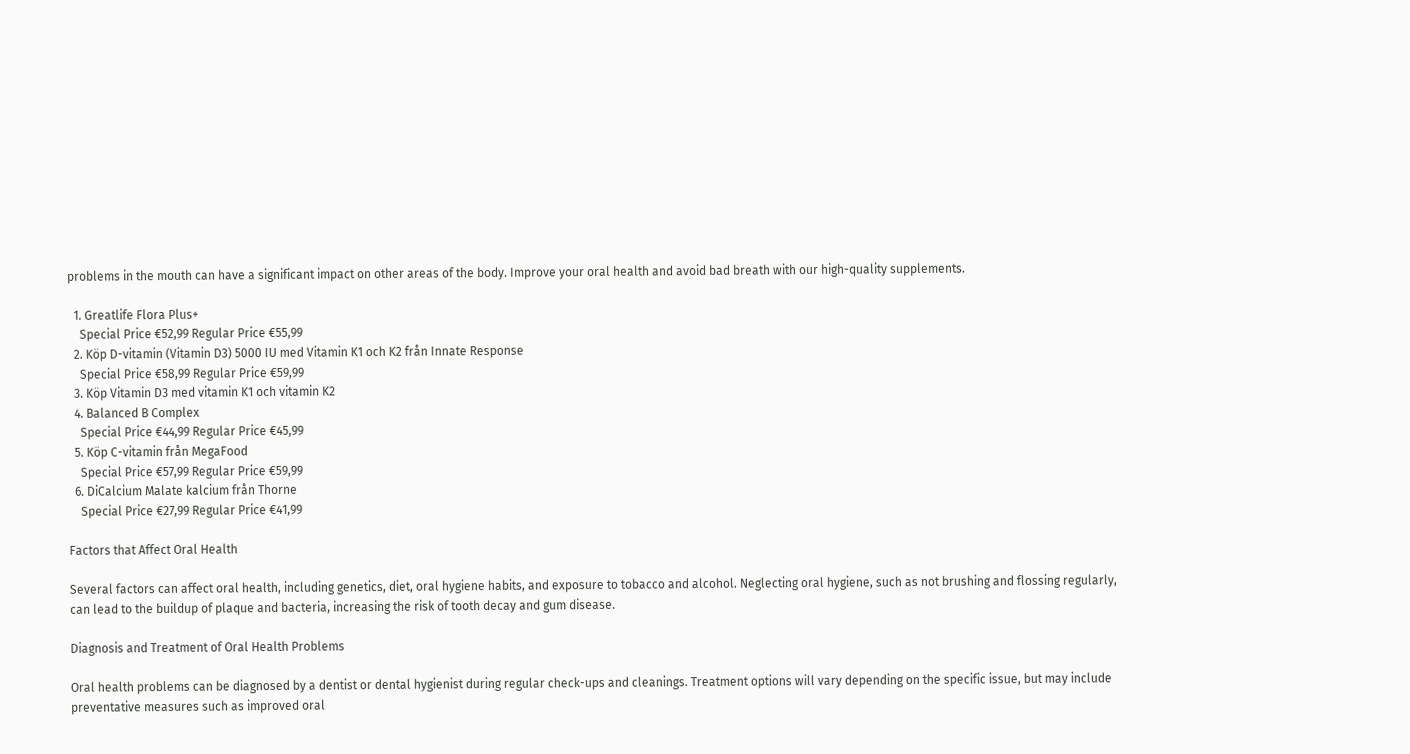problems in the mouth can have a significant impact on other areas of the body. Improve your oral health and avoid bad breath with our high-quality supplements.

  1. Greatlife Flora Plus+
    Special Price €52,99 Regular Price €55,99
  2. Köp D-vitamin (Vitamin D3) 5000 IU med Vitamin K1 och K2 från Innate Response
    Special Price €58,99 Regular Price €59,99
  3. Köp Vitamin D3 med vitamin K1 och vitamin K2
  4. Balanced B Complex
    Special Price €44,99 Regular Price €45,99
  5. Köp C-vitamin från MegaFood
    Special Price €57,99 Regular Price €59,99
  6. DiCalcium Malate kalcium från Thorne
    Special Price €27,99 Regular Price €41,99

Factors that Affect Oral Health

Several factors can affect oral health, including genetics, diet, oral hygiene habits, and exposure to tobacco and alcohol. Neglecting oral hygiene, such as not brushing and flossing regularly, can lead to the buildup of plaque and bacteria, increasing the risk of tooth decay and gum disease.

Diagnosis and Treatment of Oral Health Problems

Oral health problems can be diagnosed by a dentist or dental hygienist during regular check-ups and cleanings. Treatment options will vary depending on the specific issue, but may include preventative measures such as improved oral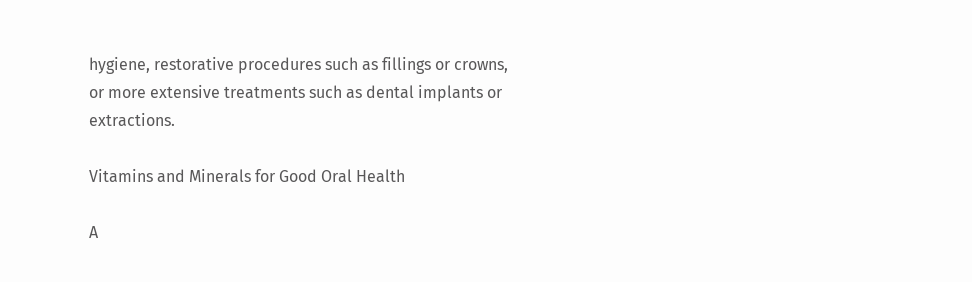hygiene, restorative procedures such as fillings or crowns, or more extensive treatments such as dental implants or extractions.

Vitamins and Minerals for Good Oral Health

A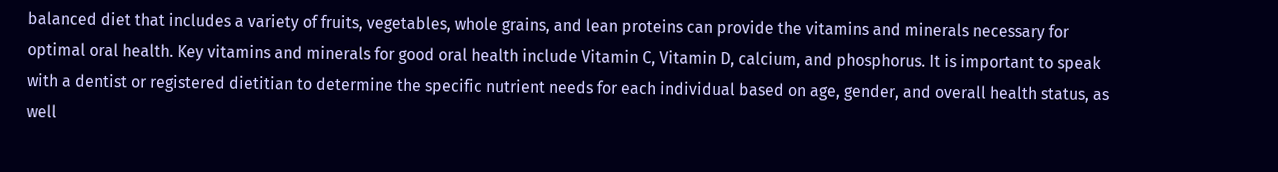balanced diet that includes a variety of fruits, vegetables, whole grains, and lean proteins can provide the vitamins and minerals necessary for optimal oral health. Key vitamins and minerals for good oral health include Vitamin C, Vitamin D, calcium, and phosphorus. It is important to speak with a dentist or registered dietitian to determine the specific nutrient needs for each individual based on age, gender, and overall health status, as well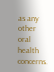as any other oral health concerns.